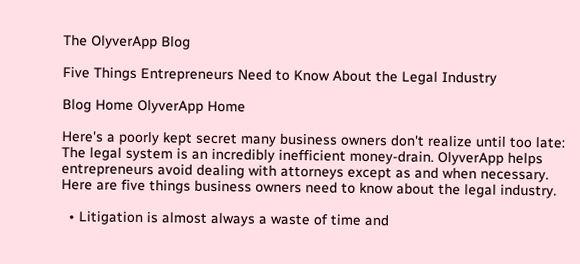The OlyverApp Blog

Five Things Entrepreneurs Need to Know About the Legal Industry

Blog Home OlyverApp Home

Here's a poorly kept secret many business owners don't realize until too late: The legal system is an incredibly inefficient money-drain. OlyverApp helps entrepreneurs avoid dealing with attorneys except as and when necessary. Here are five things business owners need to know about the legal industry.

  • Litigation is almost always a waste of time and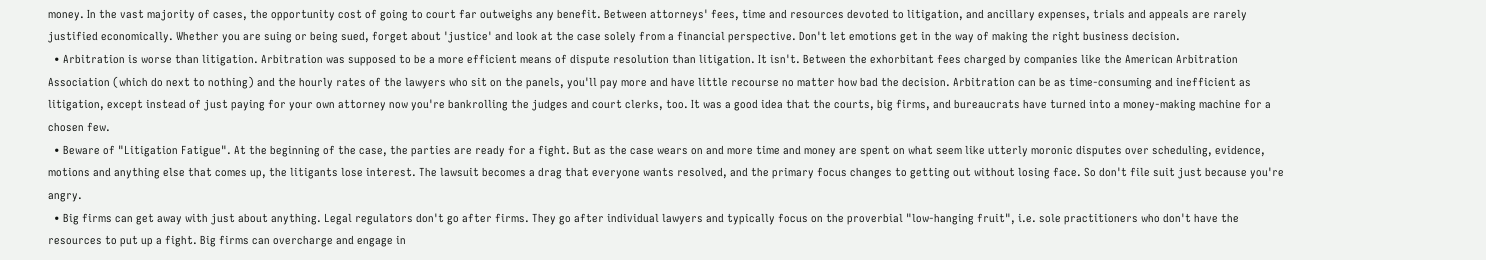money. In the vast majority of cases, the opportunity cost of going to court far outweighs any benefit. Between attorneys' fees, time and resources devoted to litigation, and ancillary expenses, trials and appeals are rarely justified economically. Whether you are suing or being sued, forget about 'justice' and look at the case solely from a financial perspective. Don't let emotions get in the way of making the right business decision.
  • Arbitration is worse than litigation. Arbitration was supposed to be a more efficient means of dispute resolution than litigation. It isn't. Between the exhorbitant fees charged by companies like the American Arbitration Association (which do next to nothing) and the hourly rates of the lawyers who sit on the panels, you'll pay more and have little recourse no matter how bad the decision. Arbitration can be as time-consuming and inefficient as litigation, except instead of just paying for your own attorney now you're bankrolling the judges and court clerks, too. It was a good idea that the courts, big firms, and bureaucrats have turned into a money-making machine for a chosen few.
  • Beware of "Litigation Fatigue". At the beginning of the case, the parties are ready for a fight. But as the case wears on and more time and money are spent on what seem like utterly moronic disputes over scheduling, evidence, motions and anything else that comes up, the litigants lose interest. The lawsuit becomes a drag that everyone wants resolved, and the primary focus changes to getting out without losing face. So don't file suit just because you're angry.
  • Big firms can get away with just about anything. Legal regulators don't go after firms. They go after individual lawyers and typically focus on the proverbial "low-hanging fruit", i.e. sole practitioners who don't have the resources to put up a fight. Big firms can overcharge and engage in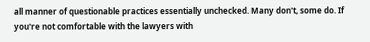all manner of questionable practices essentially unchecked. Many don't, some do. If you're not comfortable with the lawyers with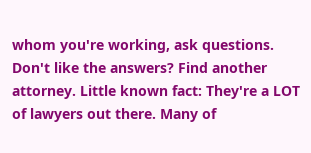whom you're working, ask questions. Don't like the answers? Find another attorney. Little known fact: They're a LOT of lawyers out there. Many of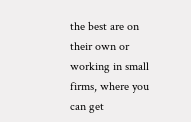the best are on their own or working in small firms, where you can get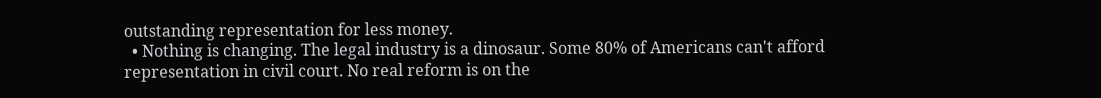outstanding representation for less money.
  • Nothing is changing. The legal industry is a dinosaur. Some 80% of Americans can't afford representation in civil court. No real reform is on the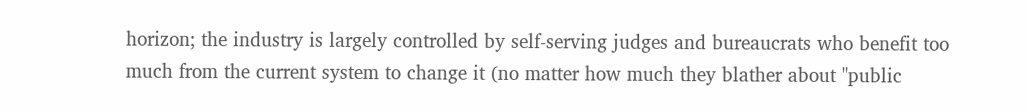horizon; the industry is largely controlled by self-serving judges and bureaucrats who benefit too much from the current system to change it (no matter how much they blather about "public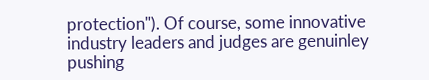protection"). Of course, some innovative industry leaders and judges are genuinley pushing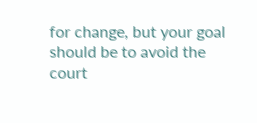for change, but your goal should be to avoid the court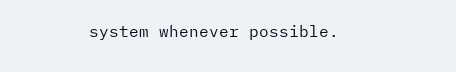system whenever possible.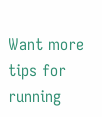Want more tips for running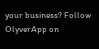your business? Follow OlyverApp on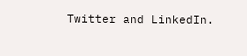Twitter and LinkedIn.